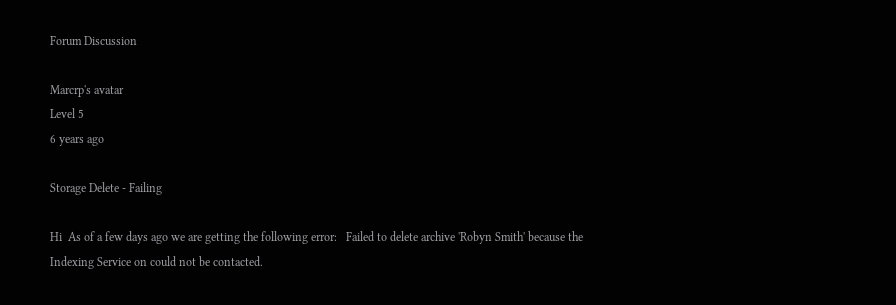Forum Discussion

Marcrp's avatar
Level 5
6 years ago

Storage Delete - Failing

Hi  As of a few days ago we are getting the following error:   Failed to delete archive 'Robyn Smith' because the Indexing Service on could not be contacted.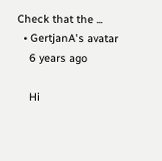Check that the ...
  • GertjanA's avatar
    6 years ago

    Hi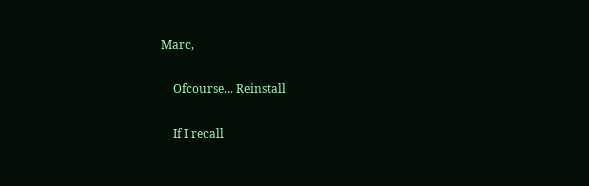Marc,

    Ofcourse... Reinstall

    If I recall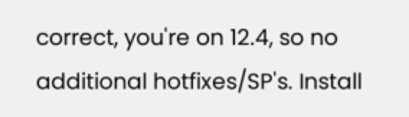correct, you're on 12.4, so no additional hotfixes/SP's. Install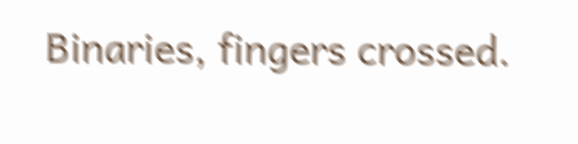Binaries, fingers crossed.